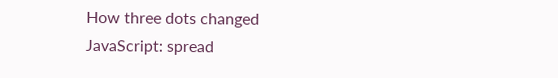How three dots changed JavaScript: spread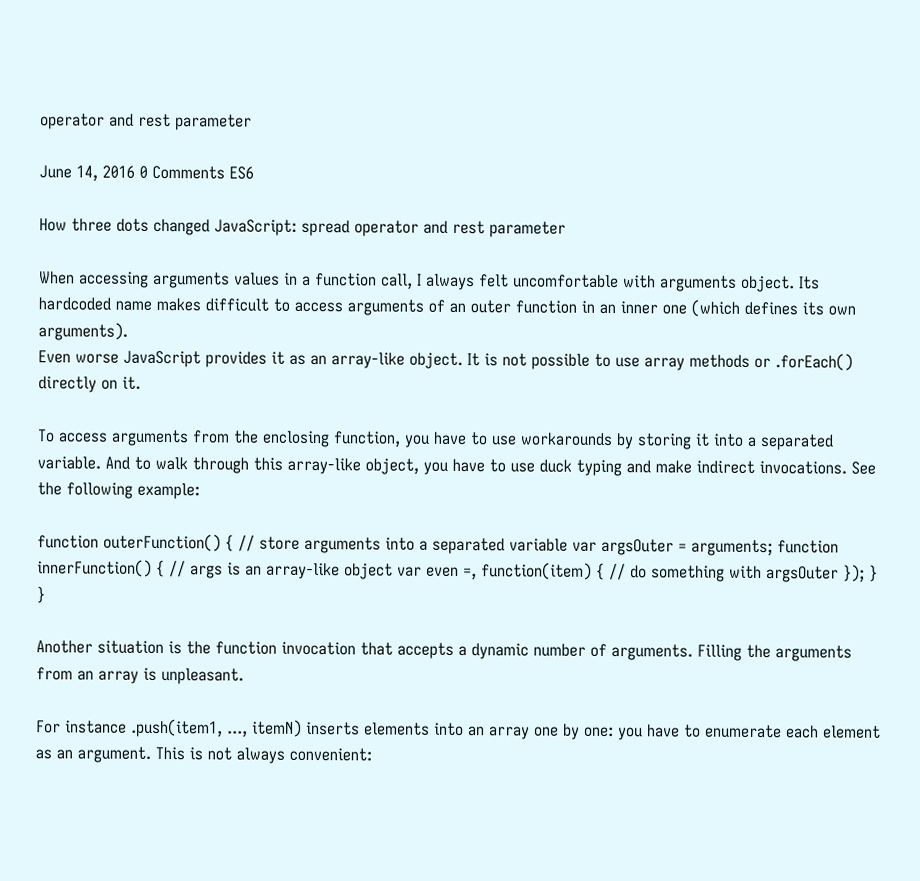operator and rest parameter

June 14, 2016 0 Comments ES6

How three dots changed JavaScript: spread operator and rest parameter

When accessing arguments values in a function call, I always felt uncomfortable with arguments object. Its hardcoded name makes difficult to access arguments of an outer function in an inner one (which defines its own arguments).
Even worse JavaScript provides it as an array-like object. It is not possible to use array methods or .forEach() directly on it.

To access arguments from the enclosing function, you have to use workarounds by storing it into a separated variable. And to walk through this array-like object, you have to use duck typing and make indirect invocations. See the following example:

function outerFunction() { // store arguments into a separated variable var argsOuter = arguments; function innerFunction() { // args is an array-like object var even =, function(item) { // do something with argsOuter }); } }

Another situation is the function invocation that accepts a dynamic number of arguments. Filling the arguments from an array is unpleasant.

For instance .push(item1, ..., itemN) inserts elements into an array one by one: you have to enumerate each element as an argument. This is not always convenient: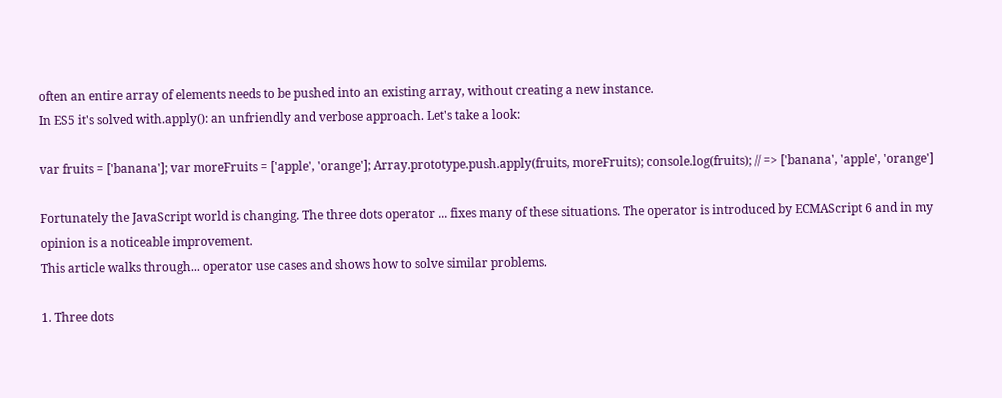often an entire array of elements needs to be pushed into an existing array, without creating a new instance.
In ES5 it's solved with.apply(): an unfriendly and verbose approach. Let's take a look:

var fruits = ['banana']; var moreFruits = ['apple', 'orange']; Array.prototype.push.apply(fruits, moreFruits); console.log(fruits); // => ['banana', 'apple', 'orange']

Fortunately the JavaScript world is changing. The three dots operator ... fixes many of these situations. The operator is introduced by ECMAScript 6 and in my opinion is a noticeable improvement.
This article walks through... operator use cases and shows how to solve similar problems.

1. Three dots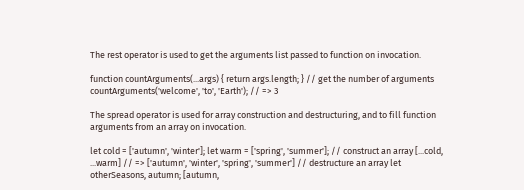The rest operator is used to get the arguments list passed to function on invocation.

function countArguments(...args) { return args.length; } // get the number of arguments countArguments('welcome', 'to', 'Earth'); // => 3

The spread operator is used for array construction and destructuring, and to fill function arguments from an array on invocation.

let cold = ['autumn', 'winter']; let warm = ['spring', 'summer']; // construct an array [...cold, ...warm] // => ['autumn', 'winter', 'spring', 'summer'] // destructure an array let otherSeasons, autumn; [autumn,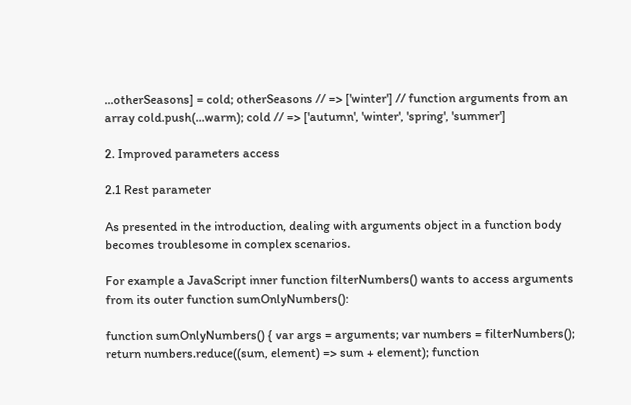...otherSeasons] = cold; otherSeasons // => ['winter'] // function arguments from an array cold.push(...warm); cold // => ['autumn', 'winter', 'spring', 'summer']

2. Improved parameters access

2.1 Rest parameter

As presented in the introduction, dealing with arguments object in a function body becomes troublesome in complex scenarios.

For example a JavaScript inner function filterNumbers() wants to access arguments from its outer function sumOnlyNumbers():

function sumOnlyNumbers() { var args = arguments; var numbers = filterNumbers(); return numbers.reduce((sum, element) => sum + element); function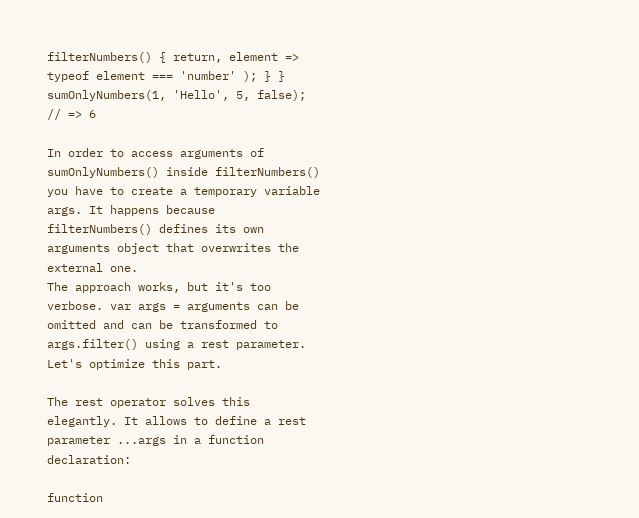filterNumbers() { return, element => typeof element === 'number' ); } } sumOnlyNumbers(1, 'Hello', 5, false); // => 6

In order to access arguments of sumOnlyNumbers() inside filterNumbers() you have to create a temporary variable args. It happens because filterNumbers() defines its own arguments object that overwrites the external one.
The approach works, but it's too verbose. var args = arguments can be omitted and can be transformed to args.filter() using a rest parameter. Let's optimize this part.

The rest operator solves this elegantly. It allows to define a rest parameter ...args in a function declaration:

function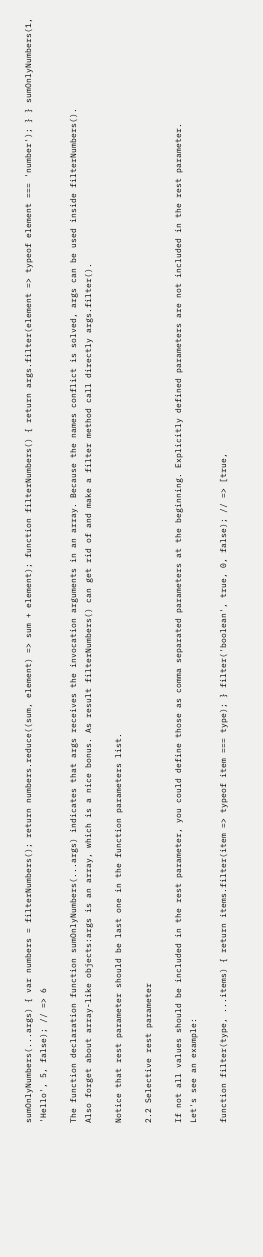sumOnlyNumbers(...args) { var numbers = filterNumbers(); return numbers.reduce((sum, element) => sum + element); function filterNumbers() { return args.filter(element => typeof element === 'number'); } } sumOnlyNumbers(1, 'Hello', 5, false); // => 6

The function declaration function sumOnlyNumbers(...args) indicates that args receives the invocation arguments in an array. Because the names conflict is solved, args can be used inside filterNumbers().
Also forget about array-like objects:args is an array, which is a nice bonus. As result filterNumbers() can get rid of and make a filter method call directly args.filter().

Notice that rest parameter should be last one in the function parameters list.

2.2 Selective rest parameter

If not all values should be included in the rest parameter, you could define those as comma separated parameters at the beginning. Explicitly defined parameters are not included in the rest parameter.
Let's see an example:

function filter(type, ...items) { return items.filter(item => typeof item === type); } filter('boolean', true, 0, false); // => [true,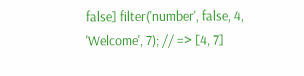false] filter('number', false, 4, 'Welcome', 7); // => [4, 7]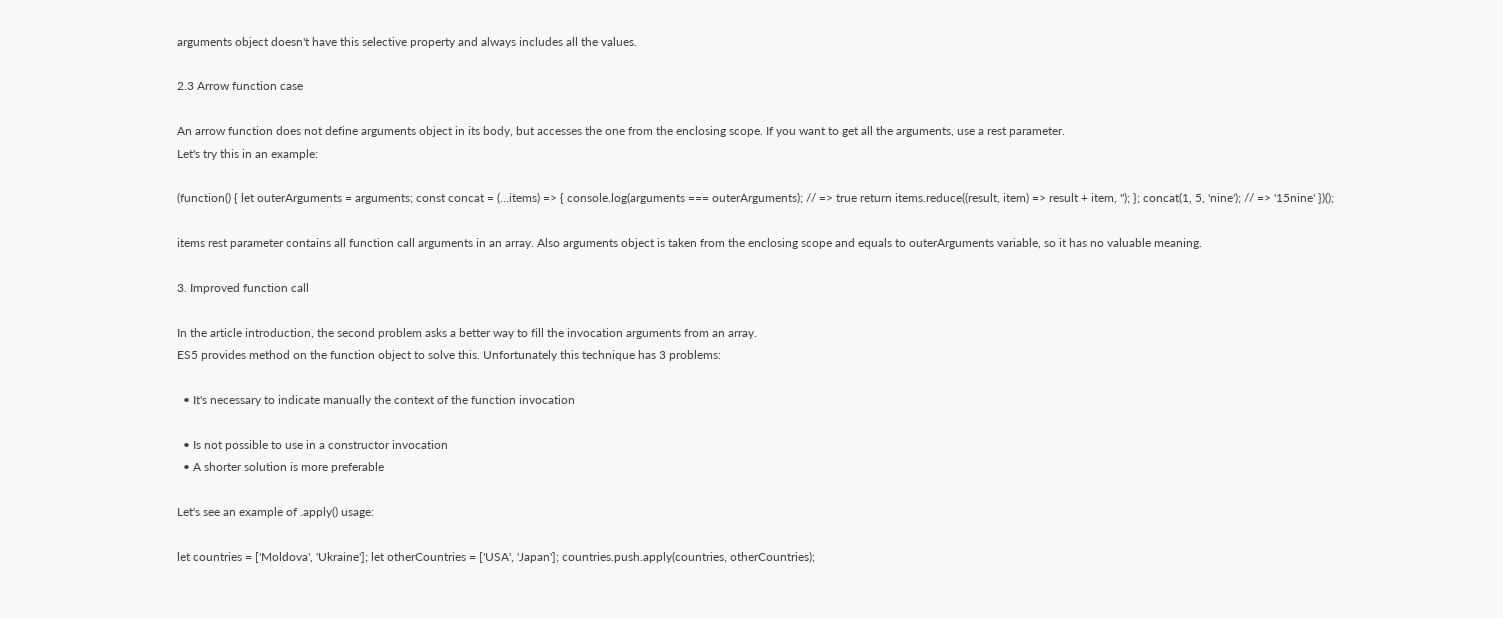arguments object doesn't have this selective property and always includes all the values.

2.3 Arrow function case

An arrow function does not define arguments object in its body, but accesses the one from the enclosing scope. If you want to get all the arguments, use a rest parameter.
Let's try this in an example:

(function() { let outerArguments = arguments; const concat = (...items) => { console.log(arguments === outerArguments); // => true return items.reduce((result, item) => result + item, ''); }; concat(1, 5, 'nine'); // => '15nine' })();

items rest parameter contains all function call arguments in an array. Also arguments object is taken from the enclosing scope and equals to outerArguments variable, so it has no valuable meaning.

3. Improved function call

In the article introduction, the second problem asks a better way to fill the invocation arguments from an array.
ES5 provides method on the function object to solve this. Unfortunately this technique has 3 problems:

  • It's necessary to indicate manually the context of the function invocation

  • Is not possible to use in a constructor invocation
  • A shorter solution is more preferable

Let's see an example of .apply() usage:

let countries = ['Moldova', 'Ukraine']; let otherCountries = ['USA', 'Japan']; countries.push.apply(countries, otherCountries);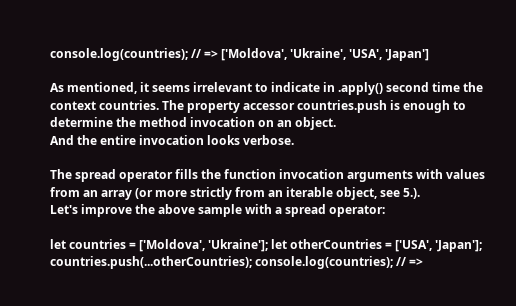console.log(countries); // => ['Moldova', 'Ukraine', 'USA', 'Japan']

As mentioned, it seems irrelevant to indicate in .apply() second time the context countries. The property accessor countries.push is enough to determine the method invocation on an object.
And the entire invocation looks verbose.

The spread operator fills the function invocation arguments with values from an array (or more strictly from an iterable object, see 5.).
Let's improve the above sample with a spread operator:

let countries = ['Moldova', 'Ukraine']; let otherCountries = ['USA', 'Japan']; countries.push(...otherCountries); console.log(countries); // =>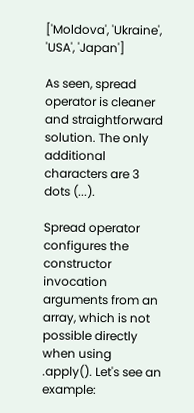['Moldova', 'Ukraine', 'USA', 'Japan']

As seen, spread operator is cleaner and straightforward solution. The only additional characters are 3 dots (...).

Spread operator configures the constructor invocation arguments from an array, which is not possible directly when using .apply(). Let's see an example: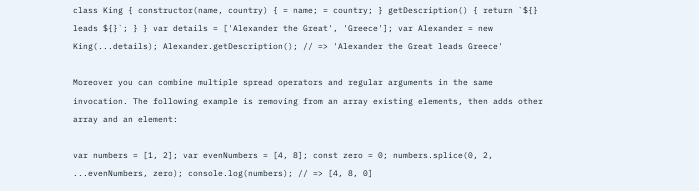class King { constructor(name, country) { = name; = country; } getDescription() { return `${} leads ${}`; } } var details = ['Alexander the Great', 'Greece']; var Alexander = new King(...details); Alexander.getDescription(); // => 'Alexander the Great leads Greece'

Moreover you can combine multiple spread operators and regular arguments in the same invocation. The following example is removing from an array existing elements, then adds other array and an element:

var numbers = [1, 2]; var evenNumbers = [4, 8]; const zero = 0; numbers.splice(0, 2, ...evenNumbers, zero); console.log(numbers); // => [4, 8, 0]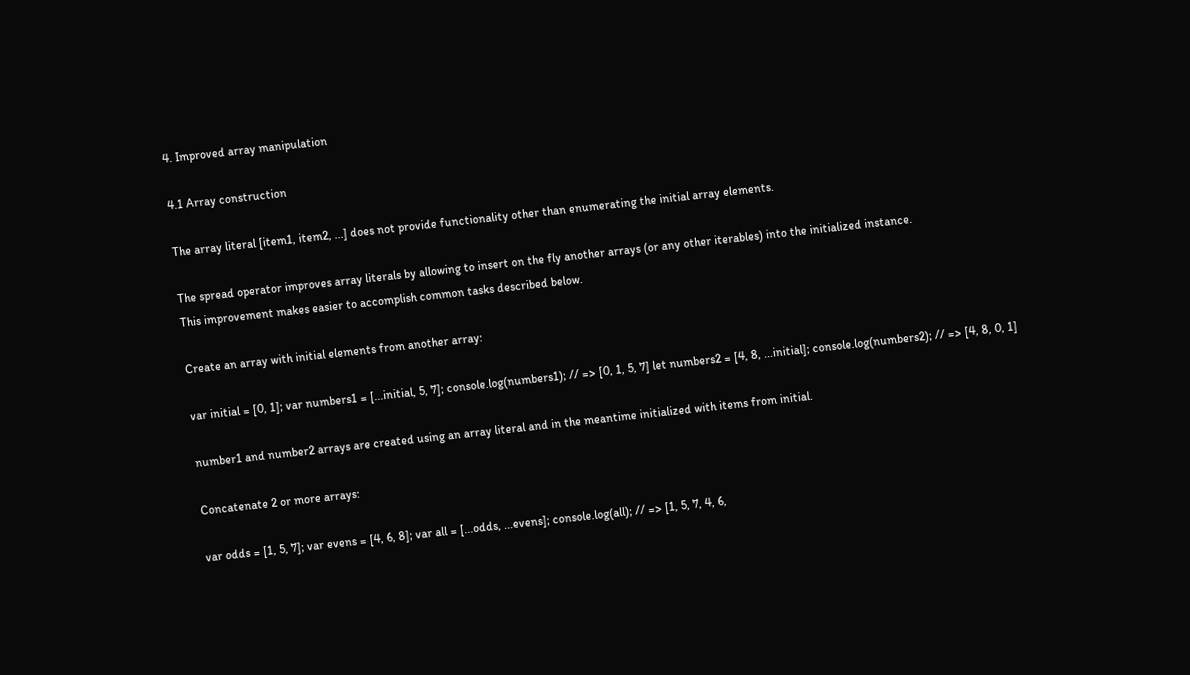4. Improved array manipulation

4.1 Array construction

The array literal [item1, item2, ...] does not provide functionality other than enumerating the initial array elements.

The spread operator improves array literals by allowing to insert on the fly another arrays (or any other iterables) into the initialized instance.
This improvement makes easier to accomplish common tasks described below.

Create an array with initial elements from another array:

var initial = [0, 1]; var numbers1 = [...initial, 5, 7]; console.log(numbers1); // => [0, 1, 5, 7] let numbers2 = [4, 8, ...initial]; console.log(numbers2); // => [4, 8, 0, 1]

number1 and number2 arrays are created using an array literal and in the meantime initialized with items from initial.

Concatenate 2 or more arrays:

var odds = [1, 5, 7]; var evens = [4, 6, 8]; var all = [...odds, ...evens]; console.log(all); // => [1, 5, 7, 4, 6,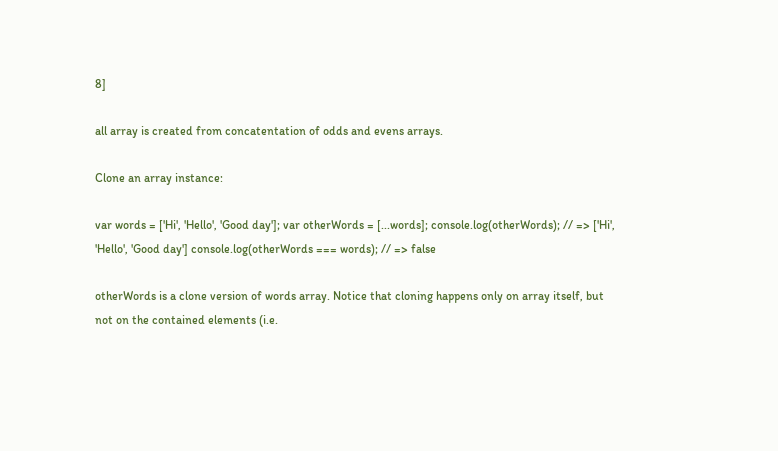8]

all array is created from concatentation of odds and evens arrays.

Clone an array instance:

var words = ['Hi', 'Hello', 'Good day']; var otherWords = [...words]; console.log(otherWords); // => ['Hi', 'Hello', 'Good day'] console.log(otherWords === words); // => false

otherWords is a clone version of words array. Notice that cloning happens only on array itself, but not on the contained elements (i.e.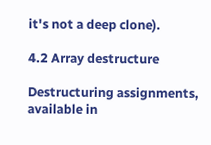it's not a deep clone).

4.2 Array destructure

Destructuring assignments, available in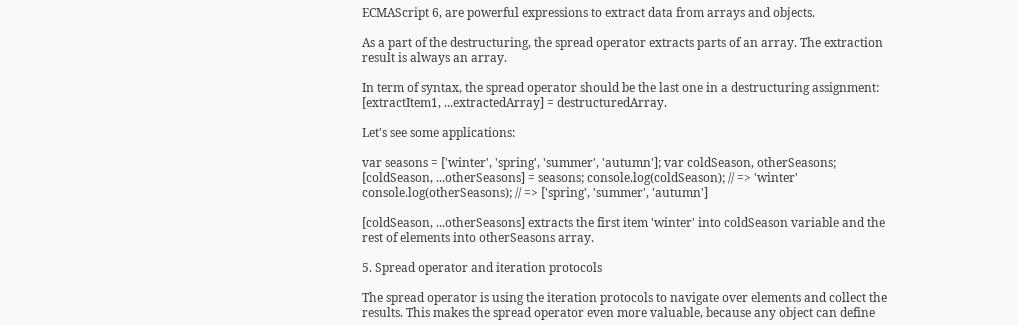ECMAScript 6, are powerful expressions to extract data from arrays and objects.

As a part of the destructuring, the spread operator extracts parts of an array. The extraction result is always an array.

In term of syntax, the spread operator should be the last one in a destructuring assignment: [extractItem1, ...extractedArray] = destructuredArray.

Let's see some applications:

var seasons = ['winter', 'spring', 'summer', 'autumn']; var coldSeason, otherSeasons; [coldSeason, ...otherSeasons] = seasons; console.log(coldSeason); // => 'winter' console.log(otherSeasons); // => ['spring', 'summer', 'autumn']

[coldSeason, ...otherSeasons] extracts the first item 'winter' into coldSeason variable and the rest of elements into otherSeasons array.

5. Spread operator and iteration protocols

The spread operator is using the iteration protocols to navigate over elements and collect the results. This makes the spread operator even more valuable, because any object can define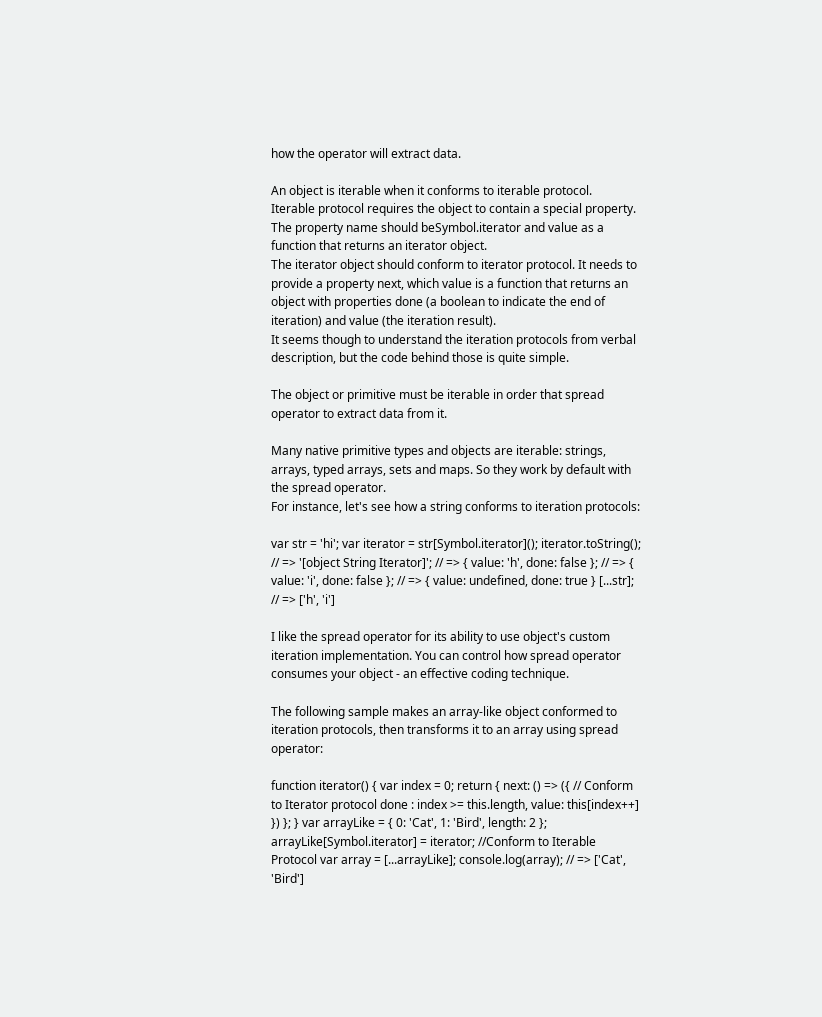how the operator will extract data.

An object is iterable when it conforms to iterable protocol.
Iterable protocol requires the object to contain a special property. The property name should beSymbol.iterator and value as a function that returns an iterator object.
The iterator object should conform to iterator protocol. It needs to provide a property next, which value is a function that returns an object with properties done (a boolean to indicate the end of iteration) and value (the iteration result).
It seems though to understand the iteration protocols from verbal description, but the code behind those is quite simple.

The object or primitive must be iterable in order that spread operator to extract data from it.

Many native primitive types and objects are iterable: strings, arrays, typed arrays, sets and maps. So they work by default with the spread operator.
For instance, let's see how a string conforms to iteration protocols:

var str = 'hi'; var iterator = str[Symbol.iterator](); iterator.toString(); // => '[object String Iterator]'; // => { value: 'h', done: false }; // => { value: 'i', done: false }; // => { value: undefined, done: true } [...str]; // => ['h', 'i']

I like the spread operator for its ability to use object's custom iteration implementation. You can control how spread operator consumes your object - an effective coding technique.

The following sample makes an array-like object conformed to iteration protocols, then transforms it to an array using spread operator:

function iterator() { var index = 0; return { next: () => ({ // Conform to Iterator protocol done : index >= this.length, value: this[index++] }) }; } var arrayLike = { 0: 'Cat', 1: 'Bird', length: 2 }; arrayLike[Symbol.iterator] = iterator; //Conform to Iterable Protocol var array = [...arrayLike]; console.log(array); // => ['Cat', 'Bird']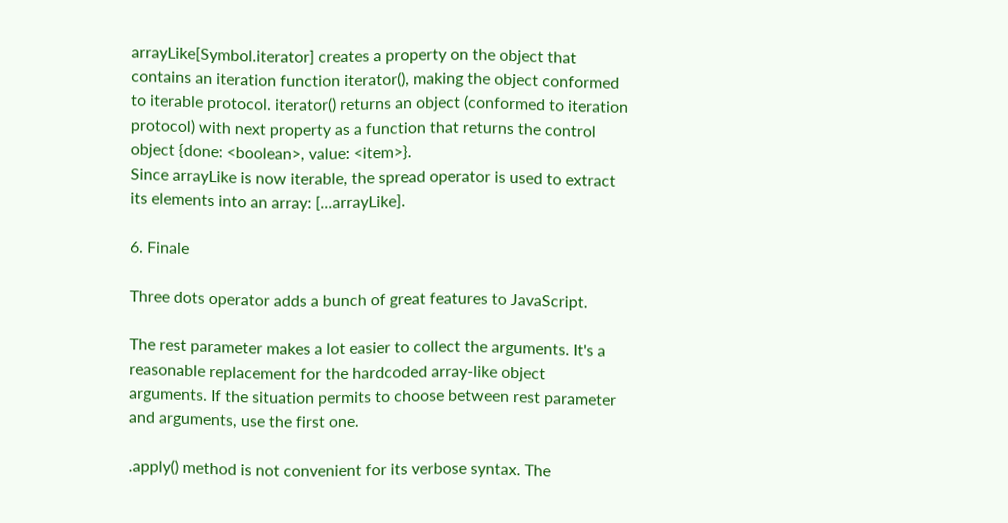arrayLike[Symbol.iterator] creates a property on the object that contains an iteration function iterator(), making the object conformed to iterable protocol. iterator() returns an object (conformed to iteration protocol) with next property as a function that returns the control object {done: <boolean>, value: <item>}.
Since arrayLike is now iterable, the spread operator is used to extract its elements into an array: [...arrayLike].

6. Finale

Three dots operator adds a bunch of great features to JavaScript.

The rest parameter makes a lot easier to collect the arguments. It's a reasonable replacement for the hardcoded array-like object arguments. If the situation permits to choose between rest parameter and arguments, use the first one.

.apply() method is not convenient for its verbose syntax. The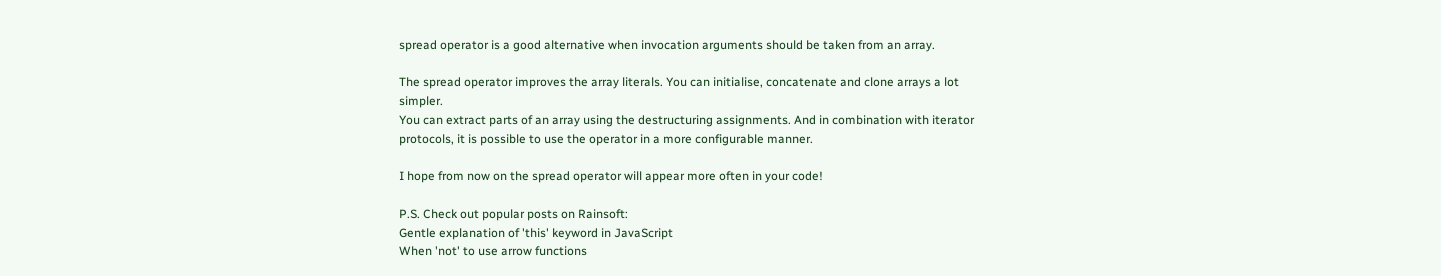spread operator is a good alternative when invocation arguments should be taken from an array.

The spread operator improves the array literals. You can initialise, concatenate and clone arrays a lot simpler.
You can extract parts of an array using the destructuring assignments. And in combination with iterator protocols, it is possible to use the operator in a more configurable manner.

I hope from now on the spread operator will appear more often in your code!

P.S. Check out popular posts on Rainsoft:
Gentle explanation of 'this' keyword in JavaScript
When 'not' to use arrow functions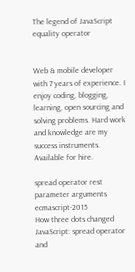The legend of JavaScript equality operator


Web & mobile developer with 7 years of experience. I enjoy coding, blogging, learning, open sourcing and solving problems. Hard work and knowledge are my success instruments. Available for hire.

spread operator rest parameter arguments ecmascript-2015
How three dots changed JavaScript: spread operator and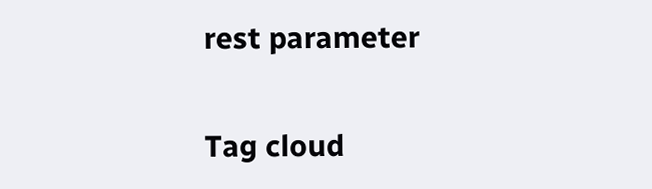rest parameter

Tag cloud